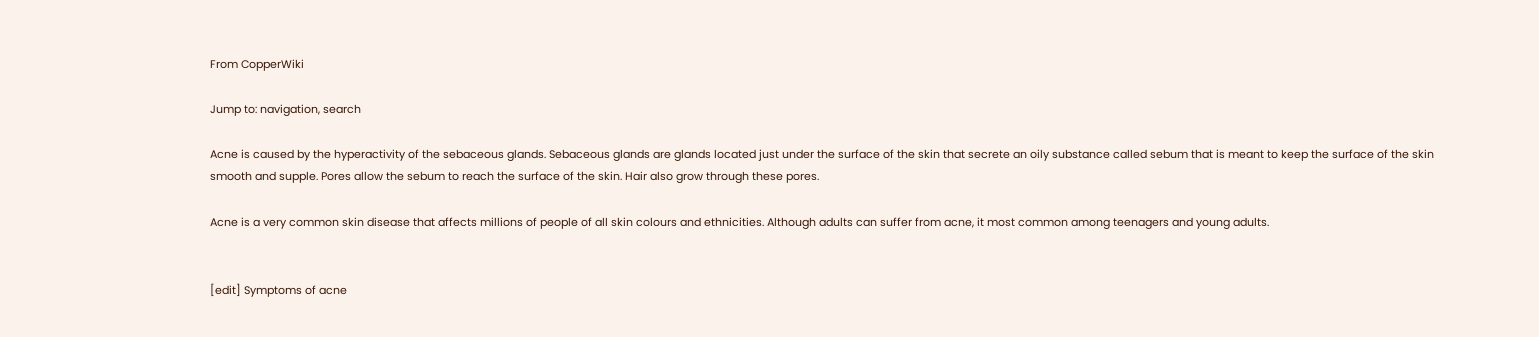From CopperWiki

Jump to: navigation, search

Acne is caused by the hyperactivity of the sebaceous glands. Sebaceous glands are glands located just under the surface of the skin that secrete an oily substance called sebum that is meant to keep the surface of the skin smooth and supple. Pores allow the sebum to reach the surface of the skin. Hair also grow through these pores.

Acne is a very common skin disease that affects millions of people of all skin colours and ethnicities. Although adults can suffer from acne, it most common among teenagers and young adults.


[edit] Symptoms of acne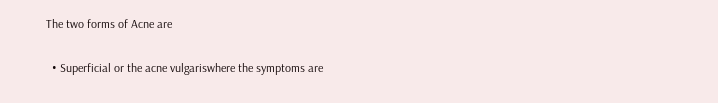The two forms of Acne are

  • Superficial or the acne vulgariswhere the symptoms are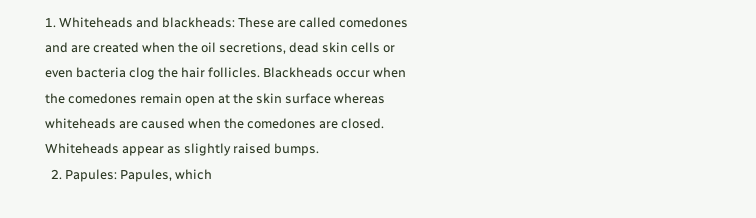1. Whiteheads and blackheads: These are called comedones and are created when the oil secretions, dead skin cells or even bacteria clog the hair follicles. Blackheads occur when the comedones remain open at the skin surface whereas whiteheads are caused when the comedones are closed. Whiteheads appear as slightly raised bumps.
  2. Papules: Papules, which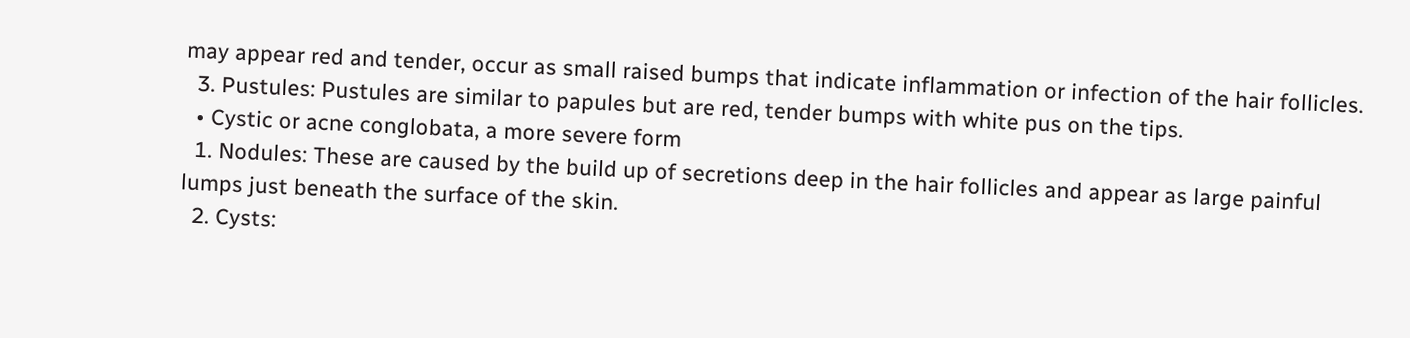may appear red and tender, occur as small raised bumps that indicate inflammation or infection of the hair follicles.
  3. Pustules: Pustules are similar to papules but are red, tender bumps with white pus on the tips.
  • Cystic or acne conglobata, a more severe form
  1. Nodules: These are caused by the build up of secretions deep in the hair follicles and appear as large painful lumps just beneath the surface of the skin.
  2. Cysts: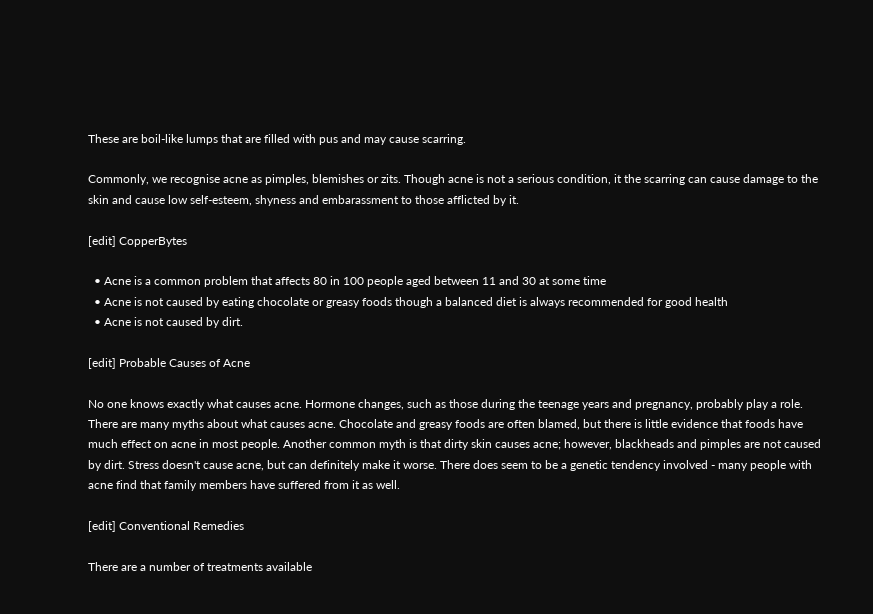These are boil-like lumps that are filled with pus and may cause scarring.

Commonly, we recognise acne as pimples, blemishes or zits. Though acne is not a serious condition, it the scarring can cause damage to the skin and cause low self-esteem, shyness and embarassment to those afflicted by it.

[edit] CopperBytes

  • Acne is a common problem that affects 80 in 100 people aged between 11 and 30 at some time
  • Acne is not caused by eating chocolate or greasy foods though a balanced diet is always recommended for good health
  • Acne is not caused by dirt.

[edit] Probable Causes of Acne

No one knows exactly what causes acne. Hormone changes, such as those during the teenage years and pregnancy, probably play a role. There are many myths about what causes acne. Chocolate and greasy foods are often blamed, but there is little evidence that foods have much effect on acne in most people. Another common myth is that dirty skin causes acne; however, blackheads and pimples are not caused by dirt. Stress doesn't cause acne, but can definitely make it worse. There does seem to be a genetic tendency involved - many people with acne find that family members have suffered from it as well.

[edit] Conventional Remedies

There are a number of treatments available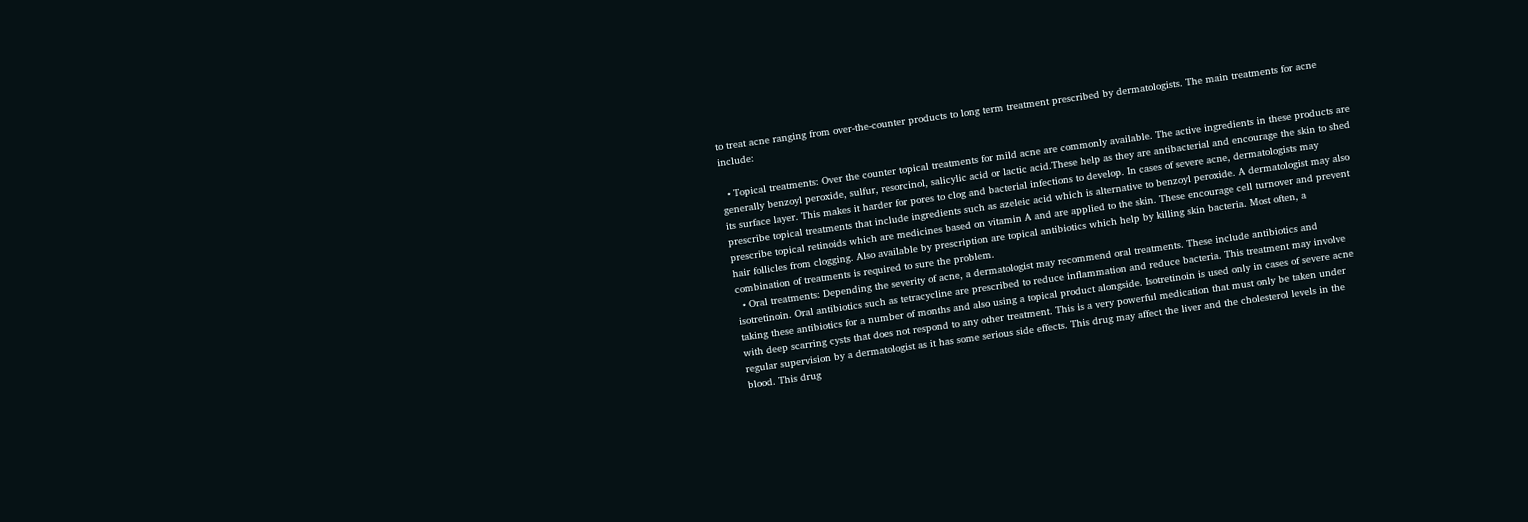to treat acne ranging from over-the-counter products to long term treatment prescribed by dermatologists. The main treatments for acne include:

  • Topical treatments: Over the counter topical treatments for mild acne are commonly available. The active ingredients in these products are generally benzoyl peroxide, sulfur, resorcinol, salicylic acid or lactic acid.These help as they are antibacterial and encourage the skin to shed its surface layer. This makes it harder for pores to clog and bacterial infections to develop. In cases of severe acne, dermatologists may prescribe topical treatments that include ingredients such as azeleic acid which is alternative to benzoyl peroxide. A dermatologist may also prescribe topical retinoids which are medicines based on vitamin A and are applied to the skin. These encourage cell turnover and prevent hair follicles from clogging. Also available by prescription are topical antibiotics which help by killing skin bacteria. Most often, a combination of treatments is required to sure the problem.
  • Oral treatments: Depending the severity of acne, a dermatologist may recommend oral treatments. These include antibiotics and isotretinoin. Oral antibiotics such as tetracycline are prescribed to reduce inflammation and reduce bacteria. This treatment may involve taking these antibiotics for a number of months and also using a topical product alongside. Isotretinoin is used only in cases of severe acne with deep scarring cysts that does not respond to any other treatment. This is a very powerful medication that must only be taken under regular supervision by a dermatologist as it has some serious side effects. This drug may affect the liver and the cholesterol levels in the blood. This drug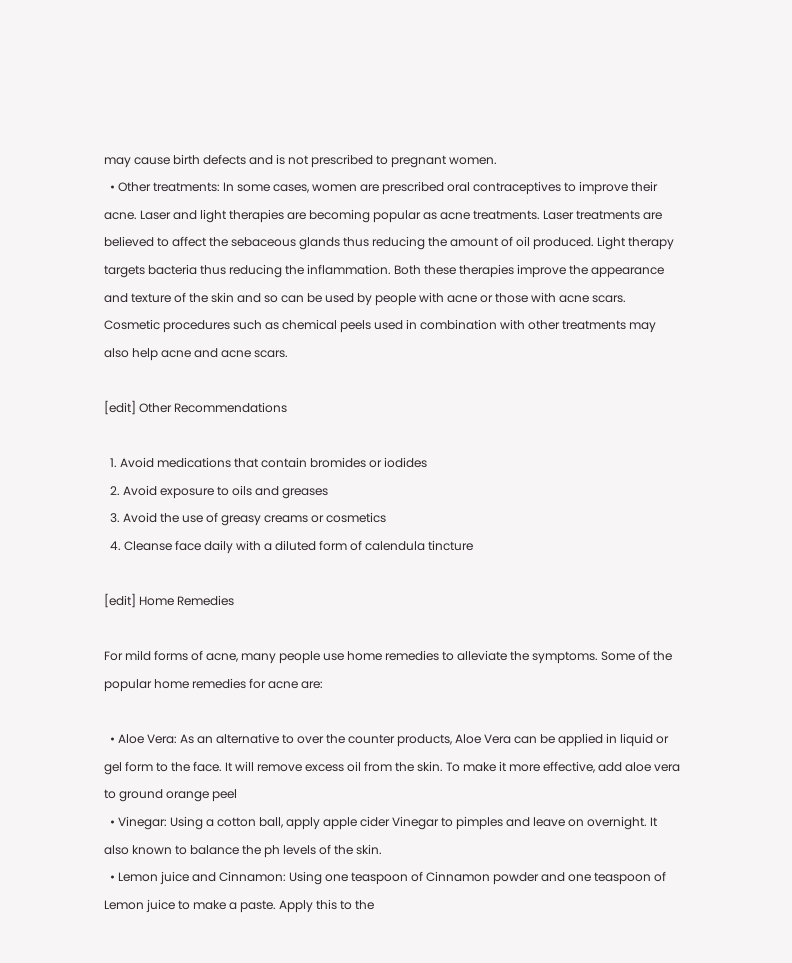may cause birth defects and is not prescribed to pregnant women.
  • Other treatments: In some cases, women are prescribed oral contraceptives to improve their acne. Laser and light therapies are becoming popular as acne treatments. Laser treatments are believed to affect the sebaceous glands thus reducing the amount of oil produced. Light therapy targets bacteria thus reducing the inflammation. Both these therapies improve the appearance and texture of the skin and so can be used by people with acne or those with acne scars. Cosmetic procedures such as chemical peels used in combination with other treatments may also help acne and acne scars.

[edit] Other Recommendations

  1. Avoid medications that contain bromides or iodides
  2. Avoid exposure to oils and greases
  3. Avoid the use of greasy creams or cosmetics
  4. Cleanse face daily with a diluted form of calendula tincture

[edit] Home Remedies

For mild forms of acne, many people use home remedies to alleviate the symptoms. Some of the popular home remedies for acne are:

  • Aloe Vera: As an alternative to over the counter products, Aloe Vera can be applied in liquid or gel form to the face. It will remove excess oil from the skin. To make it more effective, add aloe vera to ground orange peel
  • Vinegar: Using a cotton ball, apply apple cider Vinegar to pimples and leave on overnight. It also known to balance the ph levels of the skin.
  • Lemon juice and Cinnamon: Using one teaspoon of Cinnamon powder and one teaspoon of Lemon juice to make a paste. Apply this to the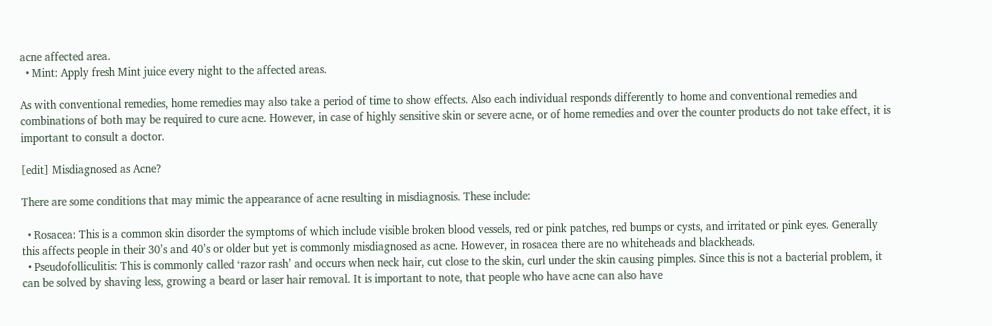acne affected area.
  • Mint: Apply fresh Mint juice every night to the affected areas.

As with conventional remedies, home remedies may also take a period of time to show effects. Also each individual responds differently to home and conventional remedies and combinations of both may be required to cure acne. However, in case of highly sensitive skin or severe acne, or of home remedies and over the counter products do not take effect, it is important to consult a doctor.

[edit] Misdiagnosed as Acne?

There are some conditions that may mimic the appearance of acne resulting in misdiagnosis. These include:

  • Rosacea: This is a common skin disorder the symptoms of which include visible broken blood vessels, red or pink patches, red bumps or cysts, and irritated or pink eyes. Generally this affects people in their 30’s and 40’s or older but yet is commonly misdiagnosed as acne. However, in rosacea there are no whiteheads and blackheads.
  • Pseudofolliculitis: This is commonly called ‘razor rash’ and occurs when neck hair, cut close to the skin, curl under the skin causing pimples. Since this is not a bacterial problem, it can be solved by shaving less, growing a beard or laser hair removal. It is important to note, that people who have acne can also have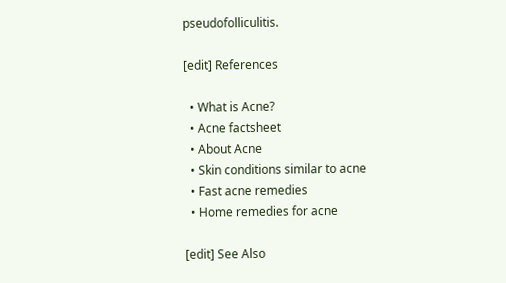pseudofolliculitis.

[edit] References

  • What is Acne?
  • Acne factsheet
  • About Acne
  • Skin conditions similar to acne
  • Fast acne remedies
  • Home remedies for acne

[edit] See Also